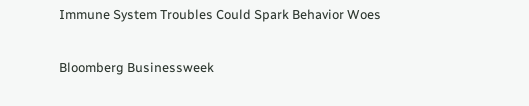Immune System Troubles Could Spark Behavior Woes

Bloomberg Businessweek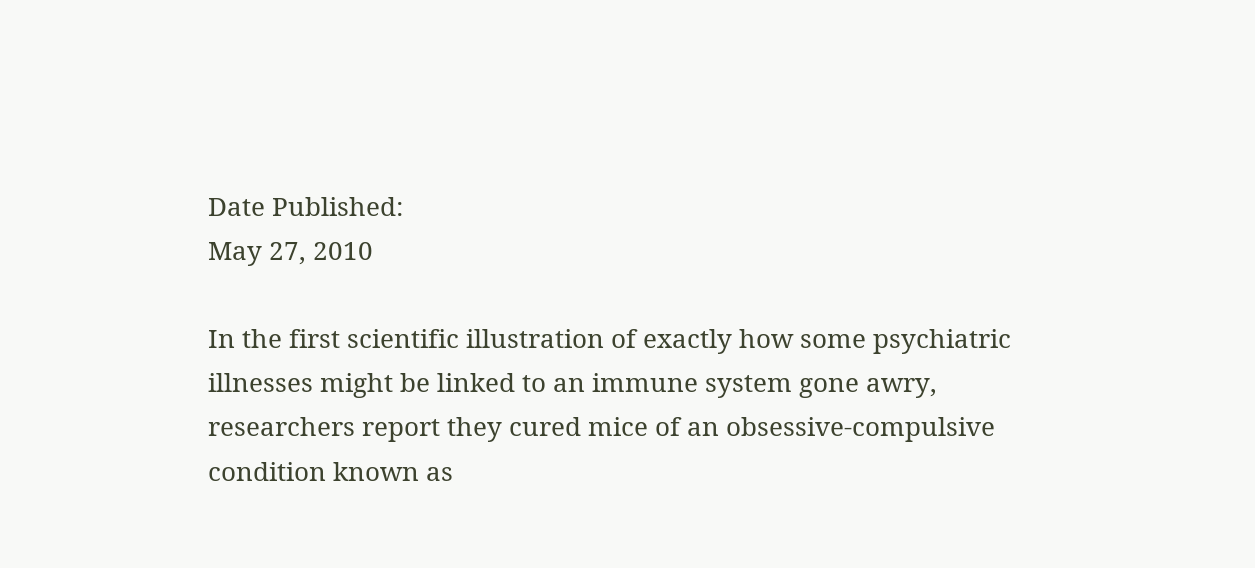Date Published:
May 27, 2010

In the first scientific illustration of exactly how some psychiatric illnesses might be linked to an immune system gone awry, researchers report they cured mice of an obsessive-compulsive condition known as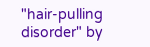"hair-pulling disorder" by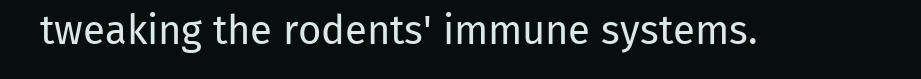tweaking the rodents' immune systems.